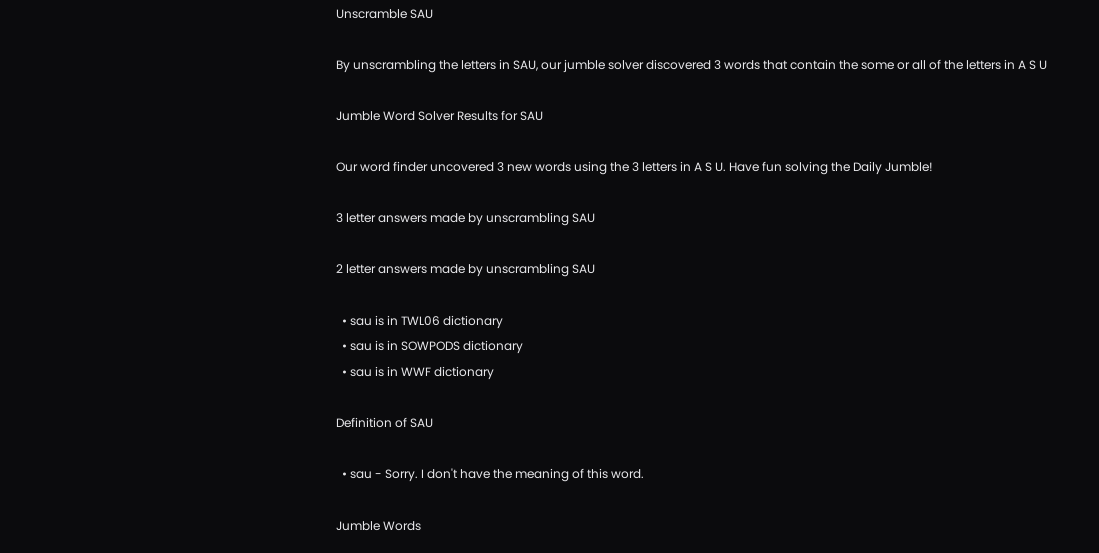Unscramble SAU

By unscrambling the letters in SAU, our jumble solver discovered 3 words that contain the some or all of the letters in A S U

Jumble Word Solver Results for SAU

Our word finder uncovered 3 new words using the 3 letters in A S U. Have fun solving the Daily Jumble!

3 letter answers made by unscrambling SAU

2 letter answers made by unscrambling SAU

  • sau is in TWL06 dictionary
  • sau is in SOWPODS dictionary
  • sau is in WWF dictionary

Definition of SAU

  • sau - Sorry. I don't have the meaning of this word.

Jumble Words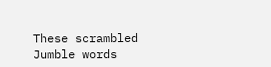These scrambled Jumble words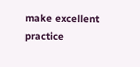make excellent practice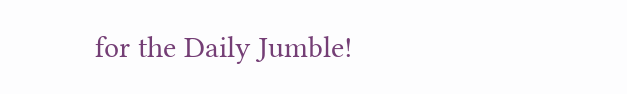for the Daily Jumble!